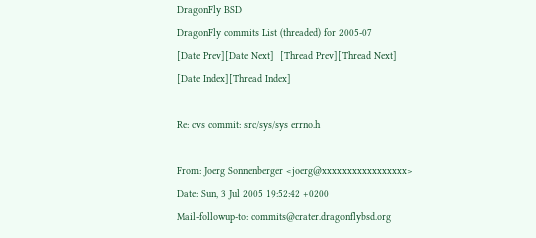DragonFly BSD
DragonFly commits List (threaded) for 2005-07
[Date Prev][Date Next]  [Thread Prev][Thread Next]  [Date Index][Thread Index]

Re: cvs commit: src/sys/sys errno.h

From: Joerg Sonnenberger <joerg@xxxxxxxxxxxxxxxxx>
Date: Sun, 3 Jul 2005 19:52:42 +0200
Mail-followup-to: commits@crater.dragonflybsd.org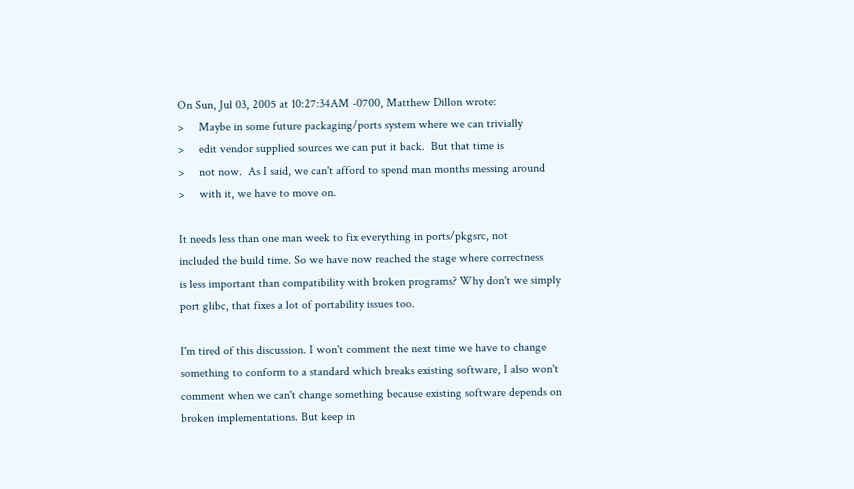On Sun, Jul 03, 2005 at 10:27:34AM -0700, Matthew Dillon wrote:
>     Maybe in some future packaging/ports system where we can trivially
>     edit vendor supplied sources we can put it back.  But that time is
>     not now.  As I said, we can't afford to spend man months messing around
>     with it, we have to move on.

It needs less than one man week to fix everything in ports/pkgsrc, not
included the build time. So we have now reached the stage where correctness
is less important than compatibility with broken programs? Why don't we simply
port glibc, that fixes a lot of portability issues too.

I'm tired of this discussion. I won't comment the next time we have to change
something to conform to a standard which breaks existing software, I also won't
comment when we can't change something because existing software depends on
broken implementations. But keep in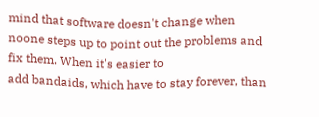mind that software doesn't change when
noone steps up to point out the problems and fix them. When it's easier to
add bandaids, which have to stay forever, than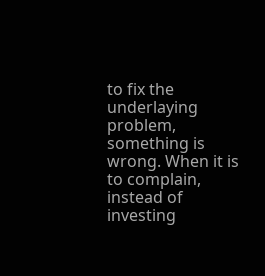to fix the underlaying problem,
something is wrong. When it is to complain, instead of investing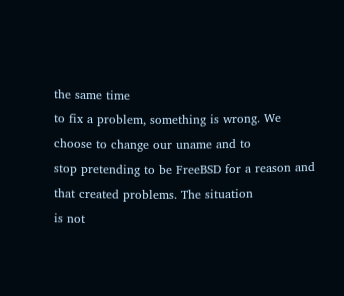the same time
to fix a problem, something is wrong. We choose to change our uname and to
stop pretending to be FreeBSD for a reason and that created problems. The situation
is not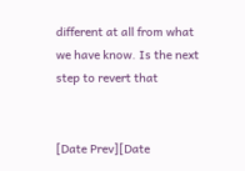different at all from what we have know. Is the next step to revert that


[Date Prev][Date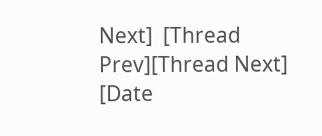Next]  [Thread Prev][Thread Next]  [Date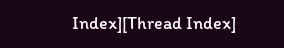Index][Thread Index]